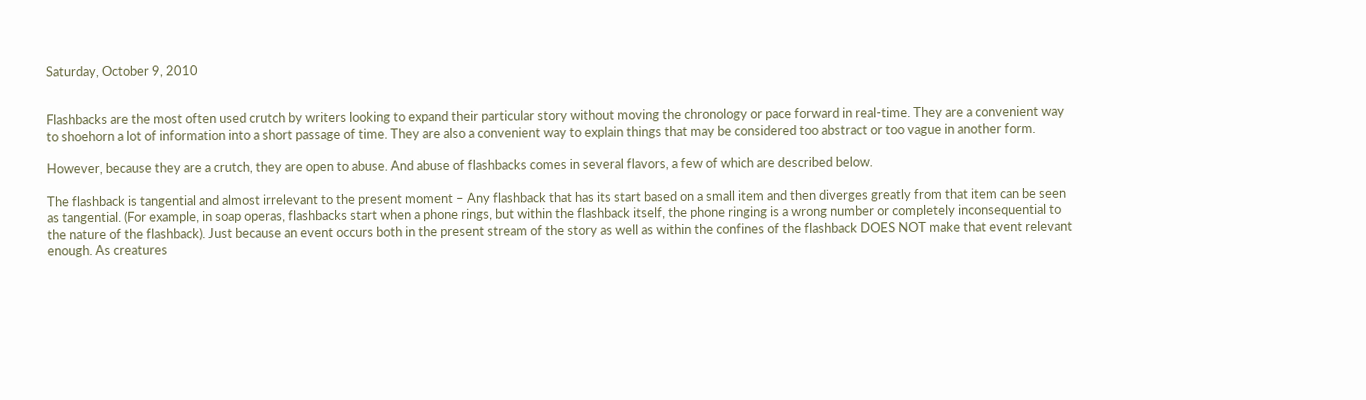Saturday, October 9, 2010


Flashbacks are the most often used crutch by writers looking to expand their particular story without moving the chronology or pace forward in real-time. They are a convenient way to shoehorn a lot of information into a short passage of time. They are also a convenient way to explain things that may be considered too abstract or too vague in another form.

However, because they are a crutch, they are open to abuse. And abuse of flashbacks comes in several flavors, a few of which are described below.

The flashback is tangential and almost irrelevant to the present moment – Any flashback that has its start based on a small item and then diverges greatly from that item can be seen as tangential. (For example, in soap operas, flashbacks start when a phone rings, but within the flashback itself, the phone ringing is a wrong number or completely inconsequential to the nature of the flashback). Just because an event occurs both in the present stream of the story as well as within the confines of the flashback DOES NOT make that event relevant enough. As creatures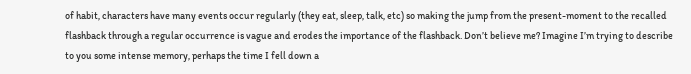of habit, characters have many events occur regularly (they eat, sleep, talk, etc) so making the jump from the present-moment to the recalled flashback through a regular occurrence is vague and erodes the importance of the flashback. Don’t believe me? Imagine I’m trying to describe to you some intense memory, perhaps the time I fell down a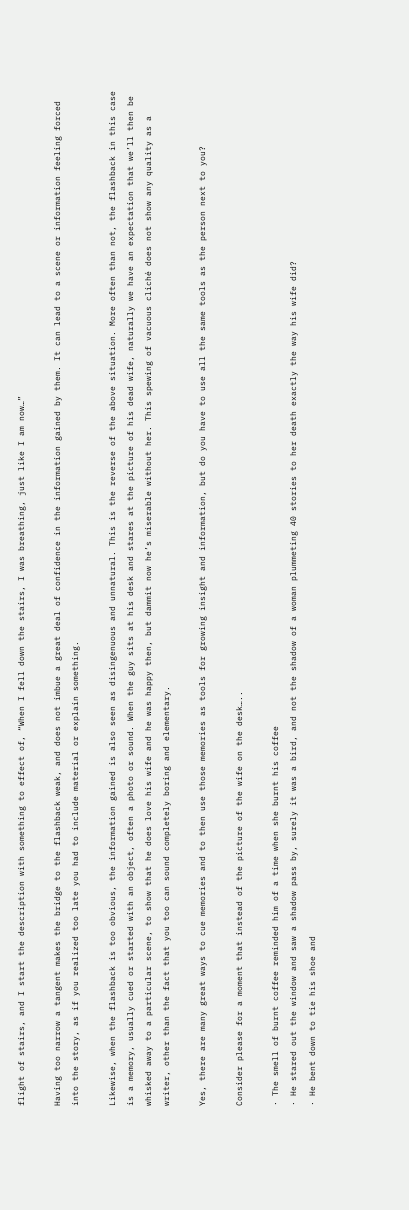flight of stairs, and I start the description with something to effect of, “When I fell down the stairs, I was breathing, just like I am now…”

Having too narrow a tangent makes the bridge to the flashback weak, and does not imbue a great deal of confidence in the information gained by them. It can lead to a scene or information feeling forced into the story, as if you realized too late you had to include material or explain something.

Likewise, when the flashback is too obvious, the information gained is also seen as disingenuous and unnatural. This is the reverse of the above situation. More often than not, the flashback in this case is a memory, usually cued or started with an object, often a photo or sound. When the guy sits at his desk and stares at the picture of his dead wife, naturally we have an expectation that we’ll then be whisked away to a particular scene, to show that he does love his wife and he was happy then, but dammit now he’s miserable without her. This spewing of vacuous cliché does not show any quality as a writer, other than the fact that you too can sound completely boring and elementary.

Yes, there are many great ways to cue memories and to then use those memories as tools for growing insight and information, but do you have to use all the same tools as the person next to you?

Consider please for a moment that instead of the picture of the wife on the desk…..

· The smell of burnt coffee reminded him of a time when she burnt his coffee
· He stared out the window and saw a shadow pass by, surely it was a bird, and not the shadow of a woman plummeting 40 stories to her death exactly the way his wife did?
· He bent down to tie his shoe and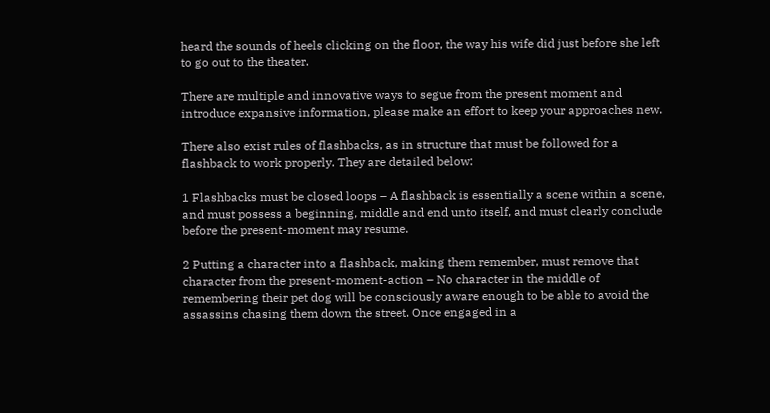heard the sounds of heels clicking on the floor, the way his wife did just before she left to go out to the theater.

There are multiple and innovative ways to segue from the present moment and introduce expansive information, please make an effort to keep your approaches new.

There also exist rules of flashbacks, as in structure that must be followed for a flashback to work properly. They are detailed below:

1 Flashbacks must be closed loops – A flashback is essentially a scene within a scene, and must possess a beginning, middle and end unto itself, and must clearly conclude before the present-moment may resume.

2 Putting a character into a flashback, making them remember, must remove that character from the present-moment-action – No character in the middle of remembering their pet dog will be consciously aware enough to be able to avoid the assassins chasing them down the street. Once engaged in a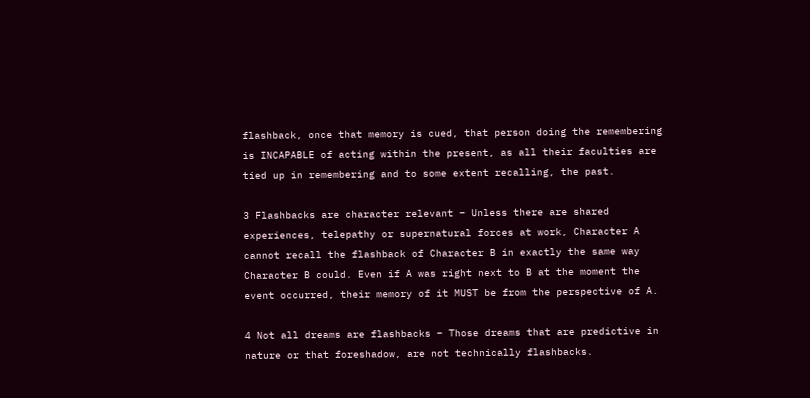flashback, once that memory is cued, that person doing the remembering is INCAPABLE of acting within the present, as all their faculties are tied up in remembering and to some extent recalling, the past.

3 Flashbacks are character relevant – Unless there are shared experiences, telepathy or supernatural forces at work, Character A cannot recall the flashback of Character B in exactly the same way Character B could. Even if A was right next to B at the moment the event occurred, their memory of it MUST be from the perspective of A.

4 Not all dreams are flashbacks – Those dreams that are predictive in nature or that foreshadow, are not technically flashbacks.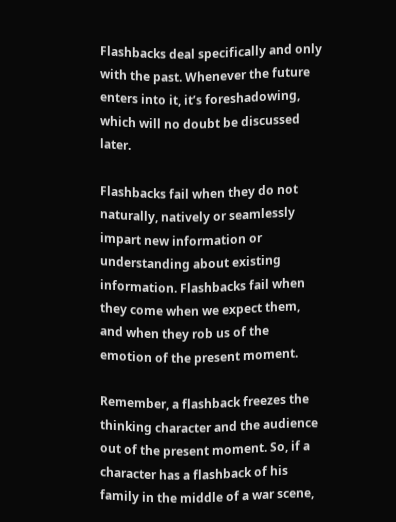Flashbacks deal specifically and only with the past. Whenever the future enters into it, it’s foreshadowing, which will no doubt be discussed later.

Flashbacks fail when they do not naturally, natively or seamlessly impart new information or understanding about existing information. Flashbacks fail when they come when we expect them, and when they rob us of the emotion of the present moment.

Remember, a flashback freezes the thinking character and the audience out of the present moment. So, if a character has a flashback of his family in the middle of a war scene,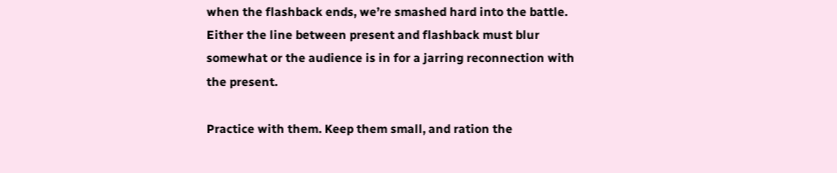when the flashback ends, we’re smashed hard into the battle. Either the line between present and flashback must blur somewhat or the audience is in for a jarring reconnection with the present.

Practice with them. Keep them small, and ration the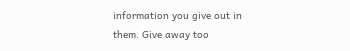information you give out in them. Give away too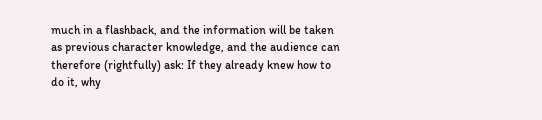much in a flashback, and the information will be taken as previous character knowledge, and the audience can therefore (rightfully) ask: If they already knew how to do it, why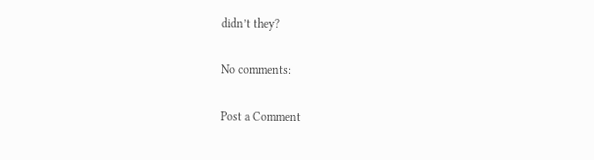didn’t they?

No comments:

Post a Comment